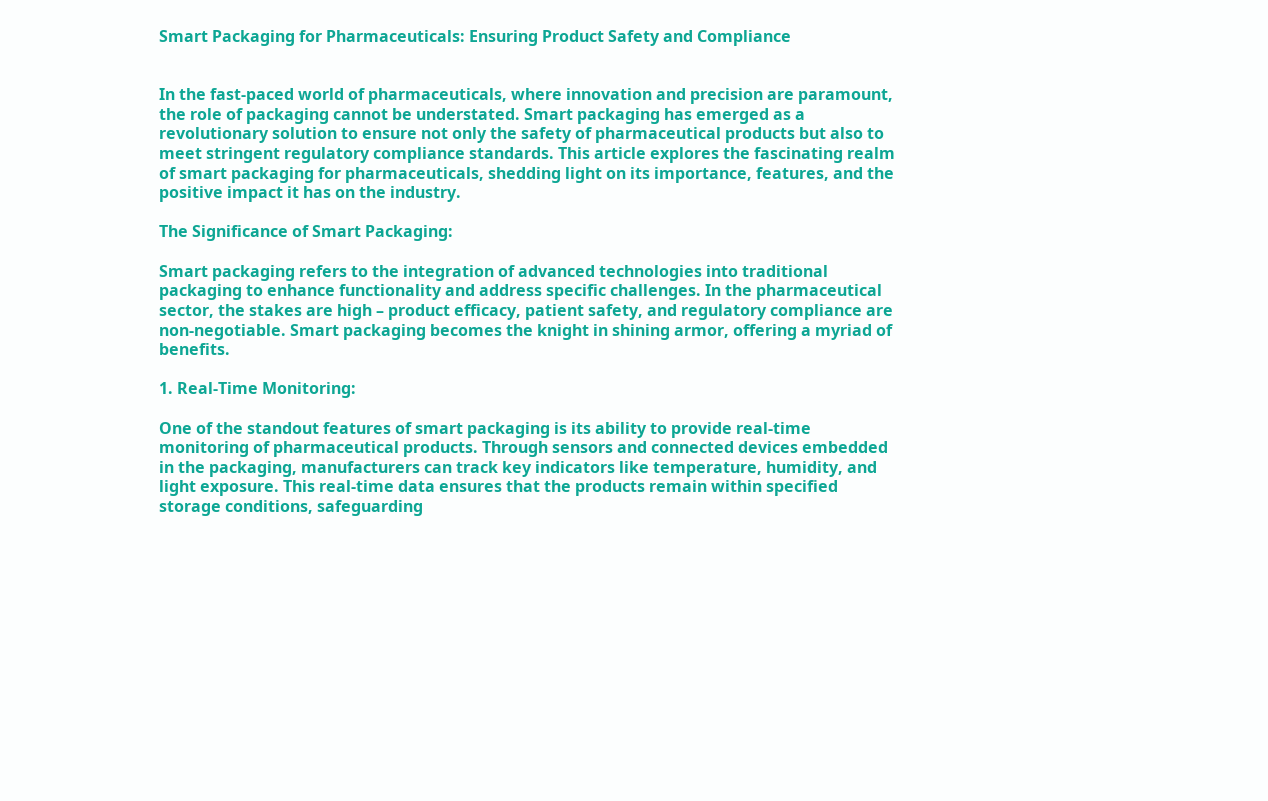Smart Packaging for Pharmaceuticals: Ensuring Product Safety and Compliance


In the fast-paced world of pharmaceuticals, where innovation and precision are paramount, the role of packaging cannot be understated. Smart packaging has emerged as a revolutionary solution to ensure not only the safety of pharmaceutical products but also to meet stringent regulatory compliance standards. This article explores the fascinating realm of smart packaging for pharmaceuticals, shedding light on its importance, features, and the positive impact it has on the industry.

The Significance of Smart Packaging:

Smart packaging refers to the integration of advanced technologies into traditional packaging to enhance functionality and address specific challenges. In the pharmaceutical sector, the stakes are high – product efficacy, patient safety, and regulatory compliance are non-negotiable. Smart packaging becomes the knight in shining armor, offering a myriad of benefits.

1. Real-Time Monitoring:

One of the standout features of smart packaging is its ability to provide real-time monitoring of pharmaceutical products. Through sensors and connected devices embedded in the packaging, manufacturers can track key indicators like temperature, humidity, and light exposure. This real-time data ensures that the products remain within specified storage conditions, safeguarding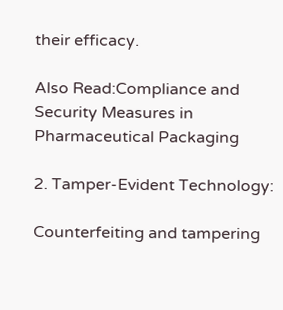their efficacy.

Also Read:Compliance and Security Measures in Pharmaceutical Packaging

2. Tamper-Evident Technology:

Counterfeiting and tampering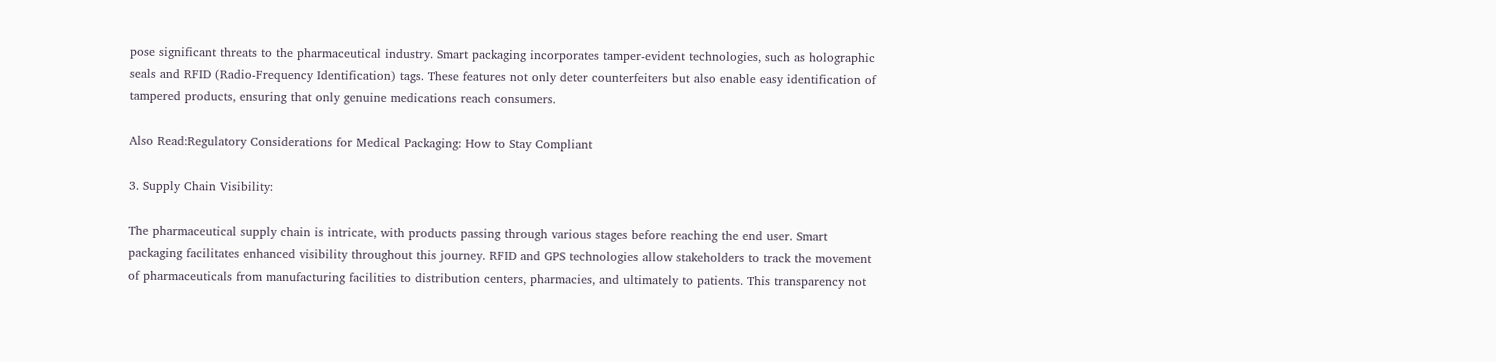pose significant threats to the pharmaceutical industry. Smart packaging incorporates tamper-evident technologies, such as holographic seals and RFID (Radio-Frequency Identification) tags. These features not only deter counterfeiters but also enable easy identification of tampered products, ensuring that only genuine medications reach consumers.

Also Read:Regulatory Considerations for Medical Packaging: How to Stay Compliant

3. Supply Chain Visibility:

The pharmaceutical supply chain is intricate, with products passing through various stages before reaching the end user. Smart packaging facilitates enhanced visibility throughout this journey. RFID and GPS technologies allow stakeholders to track the movement of pharmaceuticals from manufacturing facilities to distribution centers, pharmacies, and ultimately to patients. This transparency not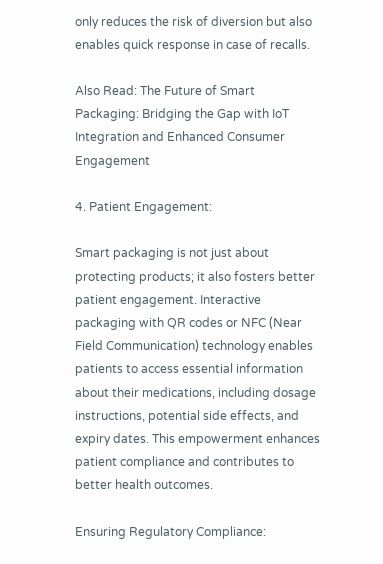only reduces the risk of diversion but also enables quick response in case of recalls.

Also Read: The Future of Smart Packaging: Bridging the Gap with IoT Integration and Enhanced Consumer Engagement

4. Patient Engagement:

Smart packaging is not just about protecting products; it also fosters better patient engagement. Interactive packaging with QR codes or NFC (Near Field Communication) technology enables patients to access essential information about their medications, including dosage instructions, potential side effects, and expiry dates. This empowerment enhances patient compliance and contributes to better health outcomes.

Ensuring Regulatory Compliance: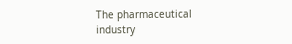The pharmaceutical industry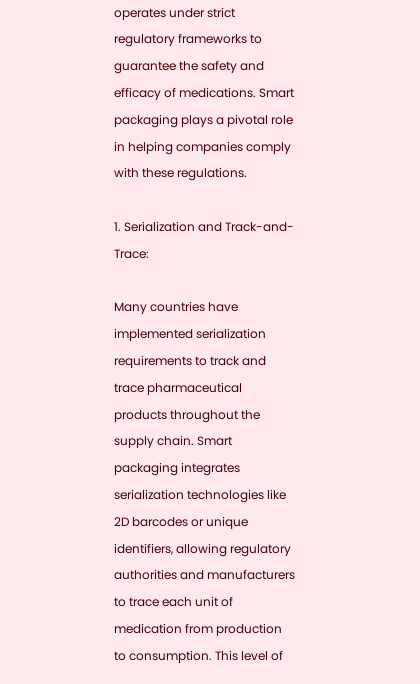operates under strict regulatory frameworks to guarantee the safety and efficacy of medications. Smart packaging plays a pivotal role in helping companies comply with these regulations.

1. Serialization and Track-and-Trace:

Many countries have implemented serialization requirements to track and trace pharmaceutical products throughout the supply chain. Smart packaging integrates serialization technologies like 2D barcodes or unique identifiers, allowing regulatory authorities and manufacturers to trace each unit of medication from production to consumption. This level of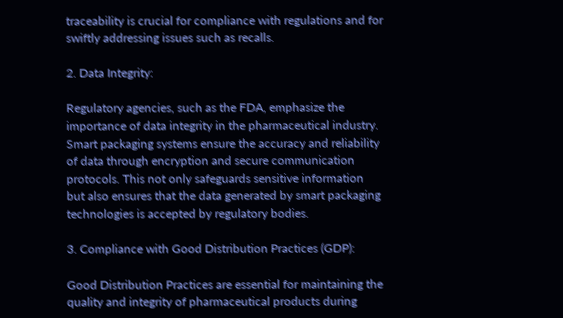traceability is crucial for compliance with regulations and for swiftly addressing issues such as recalls.

2. Data Integrity:

Regulatory agencies, such as the FDA, emphasize the importance of data integrity in the pharmaceutical industry. Smart packaging systems ensure the accuracy and reliability of data through encryption and secure communication protocols. This not only safeguards sensitive information but also ensures that the data generated by smart packaging technologies is accepted by regulatory bodies.

3. Compliance with Good Distribution Practices (GDP):

Good Distribution Practices are essential for maintaining the quality and integrity of pharmaceutical products during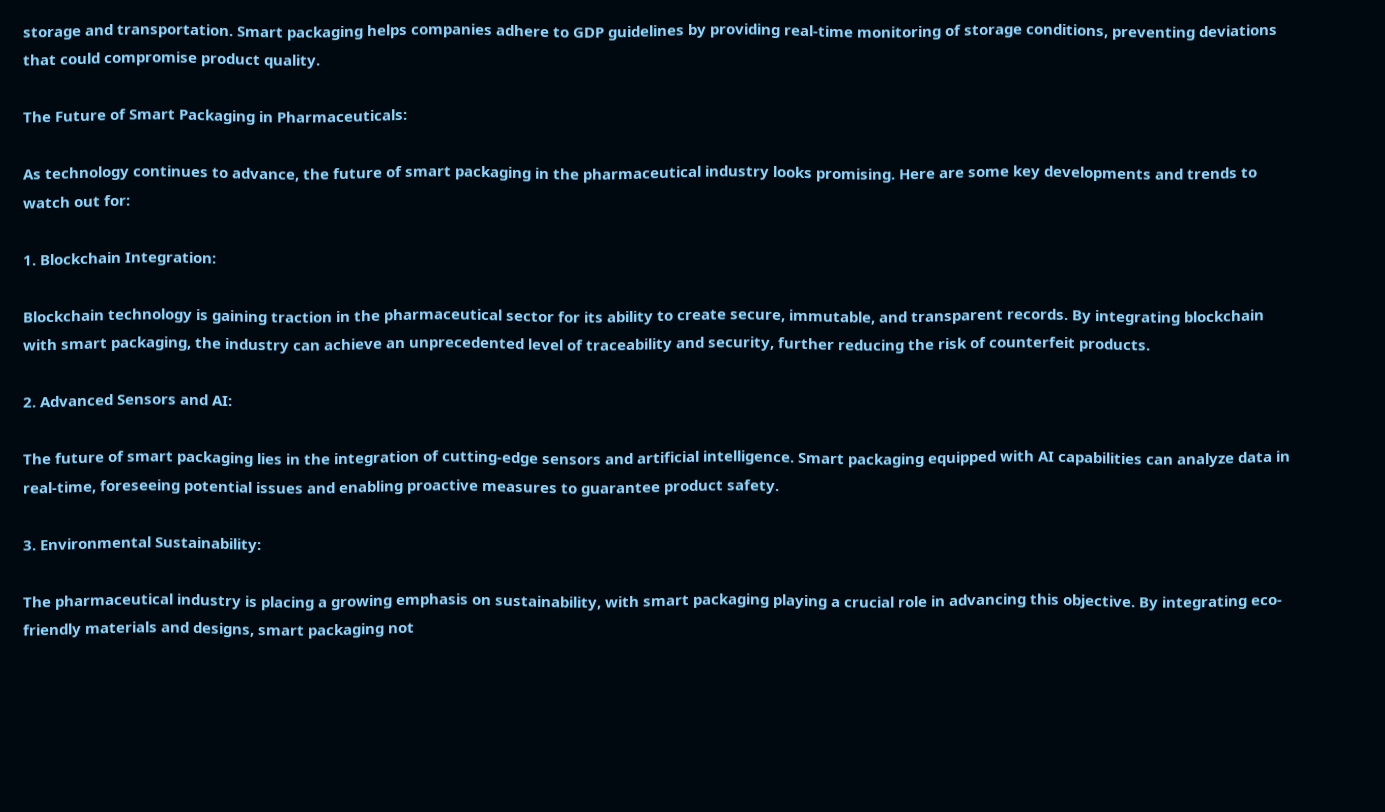storage and transportation. Smart packaging helps companies adhere to GDP guidelines by providing real-time monitoring of storage conditions, preventing deviations that could compromise product quality.

The Future of Smart Packaging in Pharmaceuticals:

As technology continues to advance, the future of smart packaging in the pharmaceutical industry looks promising. Here are some key developments and trends to watch out for:

1. Blockchain Integration:

Blockchain technology is gaining traction in the pharmaceutical sector for its ability to create secure, immutable, and transparent records. By integrating blockchain with smart packaging, the industry can achieve an unprecedented level of traceability and security, further reducing the risk of counterfeit products.

2. Advanced Sensors and AI:

The future of smart packaging lies in the integration of cutting-edge sensors and artificial intelligence. Smart packaging equipped with AI capabilities can analyze data in real-time, foreseeing potential issues and enabling proactive measures to guarantee product safety.

3. Environmental Sustainability:

The pharmaceutical industry is placing a growing emphasis on sustainability, with smart packaging playing a crucial role in advancing this objective. By integrating eco-friendly materials and designs, smart packaging not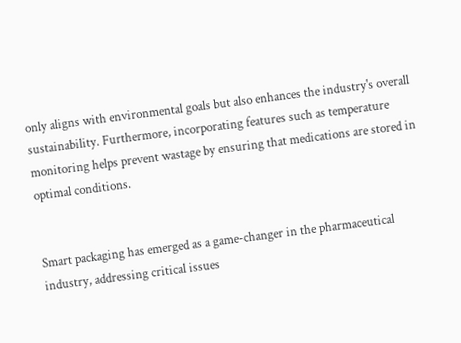only aligns with environmental goals but also enhances the industry's overall sustainability. Furthermore, incorporating features such as temperature monitoring helps prevent wastage by ensuring that medications are stored in optimal conditions.


Smart packaging has emerged as a game-changer in the pharmaceutical industry, addressing critical issues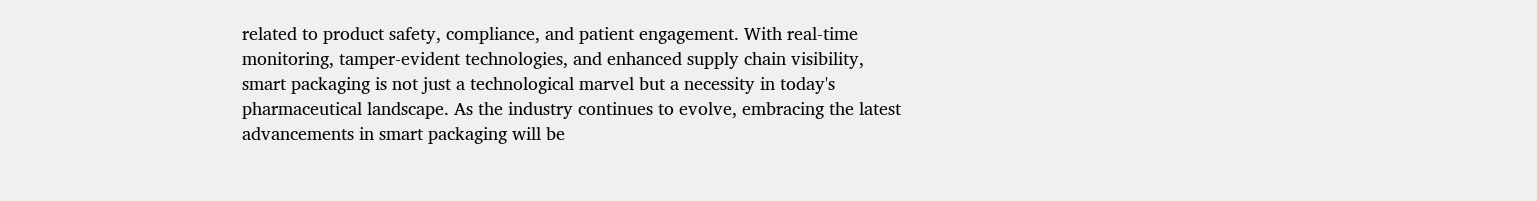related to product safety, compliance, and patient engagement. With real-time monitoring, tamper-evident technologies, and enhanced supply chain visibility, smart packaging is not just a technological marvel but a necessity in today's pharmaceutical landscape. As the industry continues to evolve, embracing the latest advancements in smart packaging will be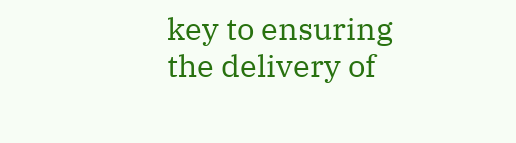key to ensuring the delivery of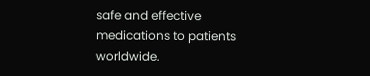safe and effective medications to patients worldwide.